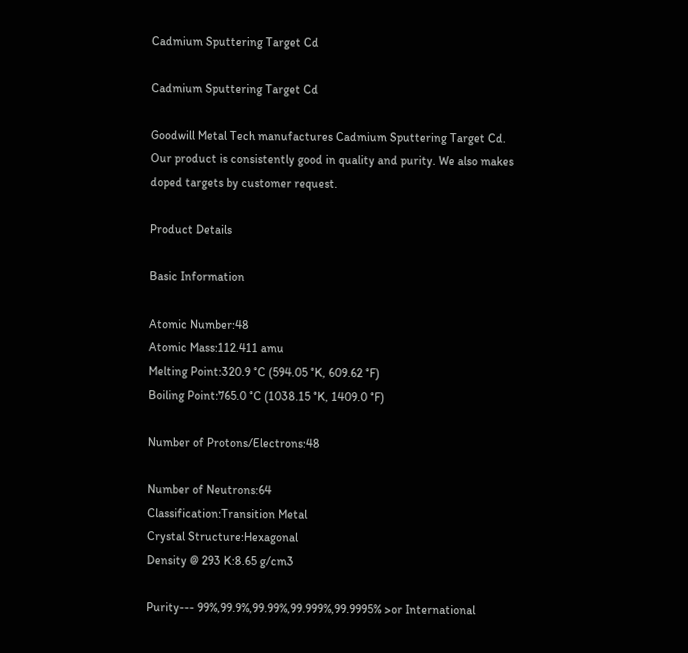Cadmium Sputtering Target Cd

Cadmium Sputtering Target Cd

Goodwill Metal Tech manufactures Cadmium Sputtering Target Cd. Our product is consistently good in quality and purity. We also makes doped targets by customer request.

Product Details

Basic Information

Atomic Number:48
Atomic Mass:112.411 amu
Melting Point:320.9 °C (594.05 °K, 609.62 °F)
Boiling Point:765.0 °C (1038.15 °K, 1409.0 °F)

Number of Protons/Electrons:48

Number of Neutrons:64
Classification:Transition Metal
Crystal Structure:Hexagonal
Density @ 293 K:8.65 g/cm3

Purity--- 99%,99.9%,99.99%,99.999%,99.9995% >or International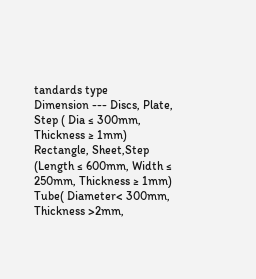tandards type
Dimension --- Discs, Plate, Step ( Dia ≤ 300mm, Thickness ≥ 1mm)
Rectangle, Sheet,Step (Length ≤ 600mm, Width ≤ 250mm, Thickness ≥ 1mm)
Tube( Diameter< 300mm, Thickness >2mm,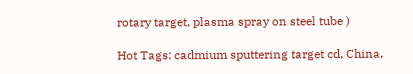rotary target, plasma spray on steel tube )

Hot Tags: cadmium sputtering target cd, China,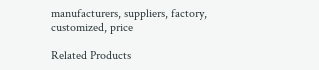manufacturers, suppliers, factory, customized, price

Related Products